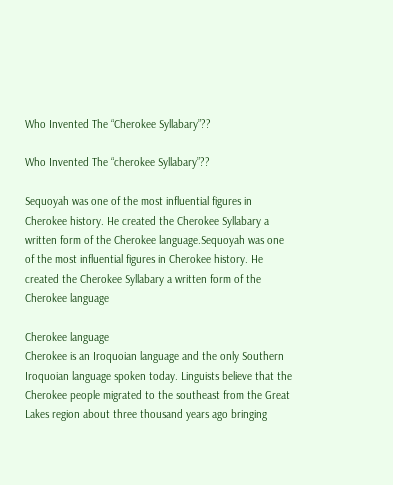Who Invented The “Cherokee Syllabary”??

Who Invented The “cherokee Syllabary”??

Sequoyah was one of the most influential figures in Cherokee history. He created the Cherokee Syllabary a written form of the Cherokee language.Sequoyah was one of the most influential figures in Cherokee history. He created the Cherokee Syllabary a written form of the Cherokee language

Cherokee language
Cherokee is an Iroquoian language and the only Southern Iroquoian language spoken today. Linguists believe that the Cherokee people migrated to the southeast from the Great Lakes region about three thousand years ago bringing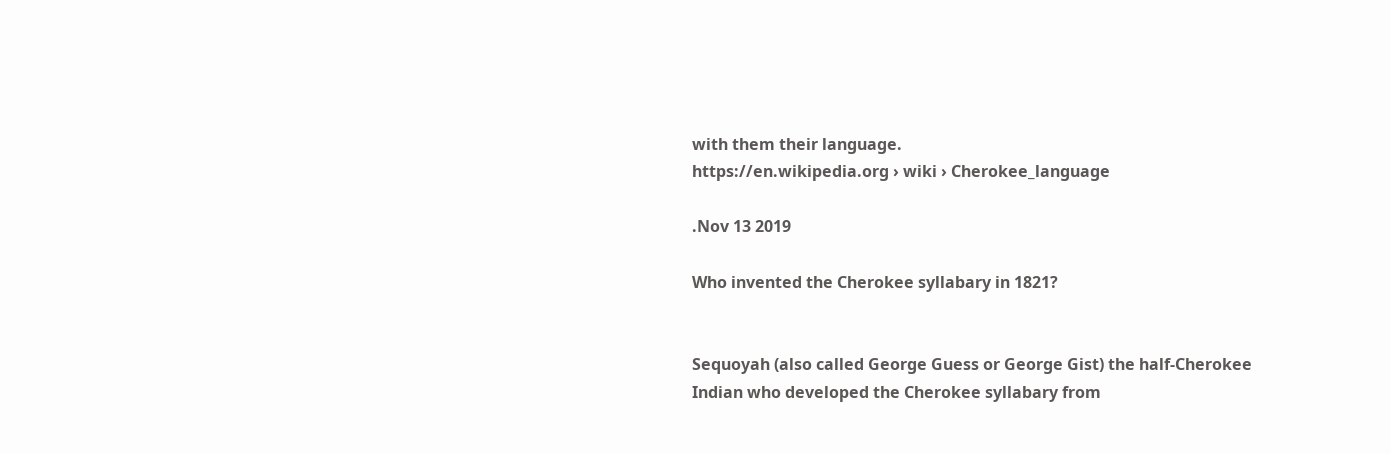with them their language.
https://en.wikipedia.org › wiki › Cherokee_language

.Nov 13 2019

Who invented the Cherokee syllabary in 1821?


Sequoyah (also called George Guess or George Gist) the half-Cherokee Indian who developed the Cherokee syllabary from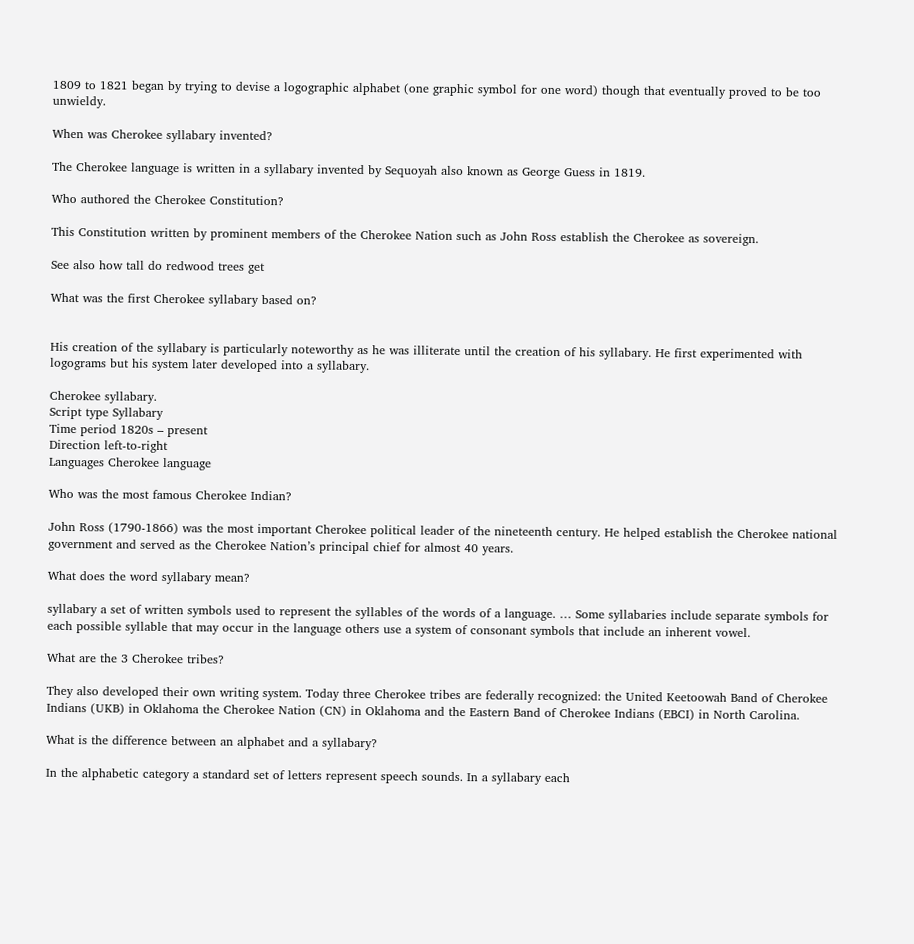1809 to 1821 began by trying to devise a logographic alphabet (one graphic symbol for one word) though that eventually proved to be too unwieldy.

When was Cherokee syllabary invented?

The Cherokee language is written in a syllabary invented by Sequoyah also known as George Guess in 1819.

Who authored the Cherokee Constitution?

This Constitution written by prominent members of the Cherokee Nation such as John Ross establish the Cherokee as sovereign.

See also how tall do redwood trees get

What was the first Cherokee syllabary based on?


His creation of the syllabary is particularly noteworthy as he was illiterate until the creation of his syllabary. He first experimented with logograms but his system later developed into a syllabary.

Cherokee syllabary.
Script type Syllabary
Time period 1820s – present
Direction left-to-right
Languages Cherokee language

Who was the most famous Cherokee Indian?

John Ross (1790-1866) was the most important Cherokee political leader of the nineteenth century. He helped establish the Cherokee national government and served as the Cherokee Nation’s principal chief for almost 40 years.

What does the word syllabary mean?

syllabary a set of written symbols used to represent the syllables of the words of a language. … Some syllabaries include separate symbols for each possible syllable that may occur in the language others use a system of consonant symbols that include an inherent vowel.

What are the 3 Cherokee tribes?

They also developed their own writing system. Today three Cherokee tribes are federally recognized: the United Keetoowah Band of Cherokee Indians (UKB) in Oklahoma the Cherokee Nation (CN) in Oklahoma and the Eastern Band of Cherokee Indians (EBCI) in North Carolina.

What is the difference between an alphabet and a syllabary?

In the alphabetic category a standard set of letters represent speech sounds. In a syllabary each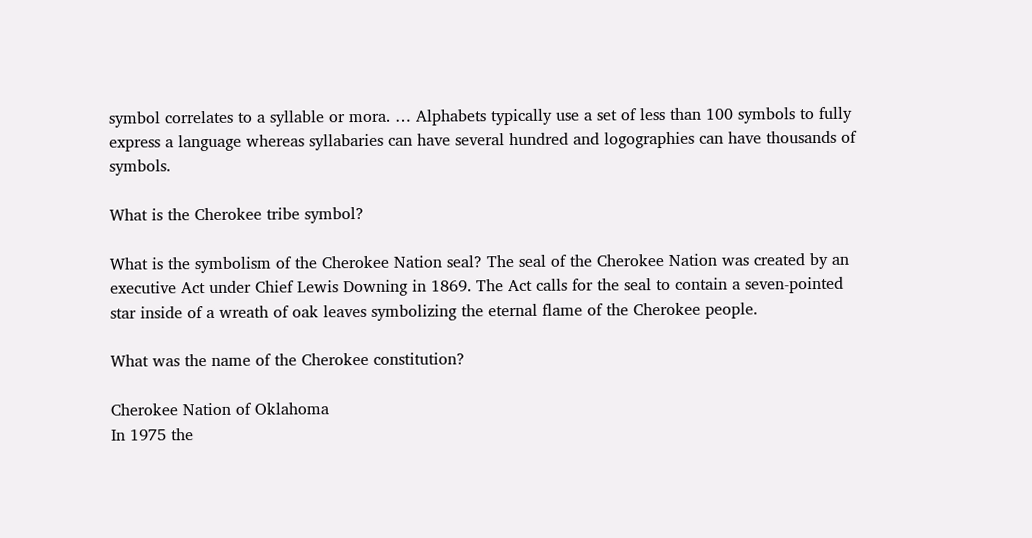symbol correlates to a syllable or mora. … Alphabets typically use a set of less than 100 symbols to fully express a language whereas syllabaries can have several hundred and logographies can have thousands of symbols.

What is the Cherokee tribe symbol?

What is the symbolism of the Cherokee Nation seal? The seal of the Cherokee Nation was created by an executive Act under Chief Lewis Downing in 1869. The Act calls for the seal to contain a seven-pointed star inside of a wreath of oak leaves symbolizing the eternal flame of the Cherokee people.

What was the name of the Cherokee constitution?

Cherokee Nation of Oklahoma
In 1975 the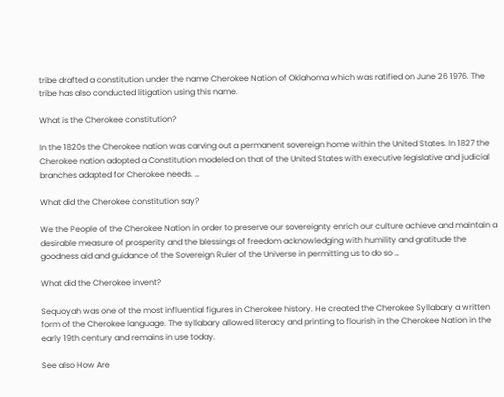tribe drafted a constitution under the name Cherokee Nation of Oklahoma which was ratified on June 26 1976. The tribe has also conducted litigation using this name.

What is the Cherokee constitution?

In the 1820s the Cherokee nation was carving out a permanent sovereign home within the United States. In 1827 the Cherokee nation adopted a Constitution modeled on that of the United States with executive legislative and judicial branches adapted for Cherokee needs. …

What did the Cherokee constitution say?

We the People of the Cherokee Nation in order to preserve our sovereignty enrich our culture achieve and maintain a desirable measure of prosperity and the blessings of freedom acknowledging with humility and gratitude the goodness aid and guidance of the Sovereign Ruler of the Universe in permitting us to do so …

What did the Cherokee invent?

Sequoyah was one of the most influential figures in Cherokee history. He created the Cherokee Syllabary a written form of the Cherokee language. The syllabary allowed literacy and printing to flourish in the Cherokee Nation in the early 19th century and remains in use today.

See also How Are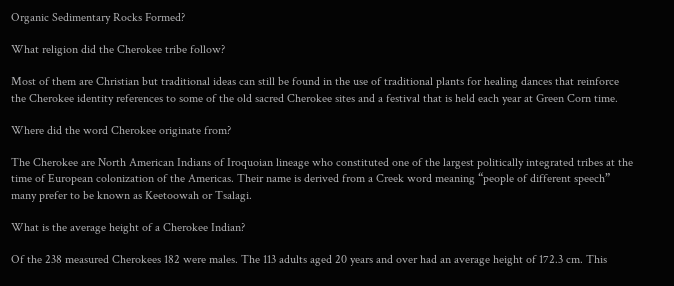Organic Sedimentary Rocks Formed?

What religion did the Cherokee tribe follow?

Most of them are Christian but traditional ideas can still be found in the use of traditional plants for healing dances that reinforce the Cherokee identity references to some of the old sacred Cherokee sites and a festival that is held each year at Green Corn time.

Where did the word Cherokee originate from?

The Cherokee are North American Indians of Iroquoian lineage who constituted one of the largest politically integrated tribes at the time of European colonization of the Americas. Their name is derived from a Creek word meaning “people of different speech” many prefer to be known as Keetoowah or Tsalagi.

What is the average height of a Cherokee Indian?

Of the 238 measured Cherokees 182 were males. The 113 adults aged 20 years and over had an average height of 172.3 cm. This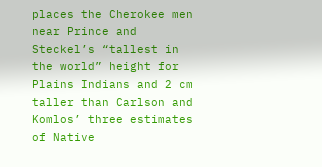places the Cherokee men near Prince and Steckel’s “tallest in the world” height for Plains Indians and 2 cm taller than Carlson and Komlos’ three estimates of Native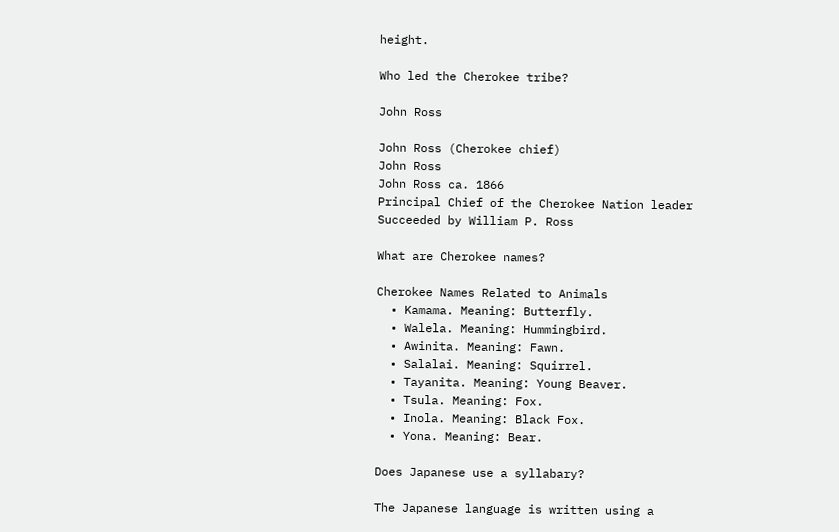height.

Who led the Cherokee tribe?

John Ross

John Ross (Cherokee chief)
John Ross
John Ross ca. 1866
Principal Chief of the Cherokee Nation leader
Succeeded by William P. Ross

What are Cherokee names?

Cherokee Names Related to Animals
  • Kamama. Meaning: Butterfly.
  • Walela. Meaning: Hummingbird.
  • Awinita. Meaning: Fawn.
  • Salalai. Meaning: Squirrel.
  • Tayanita. Meaning: Young Beaver.
  • Tsula. Meaning: Fox.
  • Inola. Meaning: Black Fox.
  • Yona. Meaning: Bear.

Does Japanese use a syllabary?

The Japanese language is written using a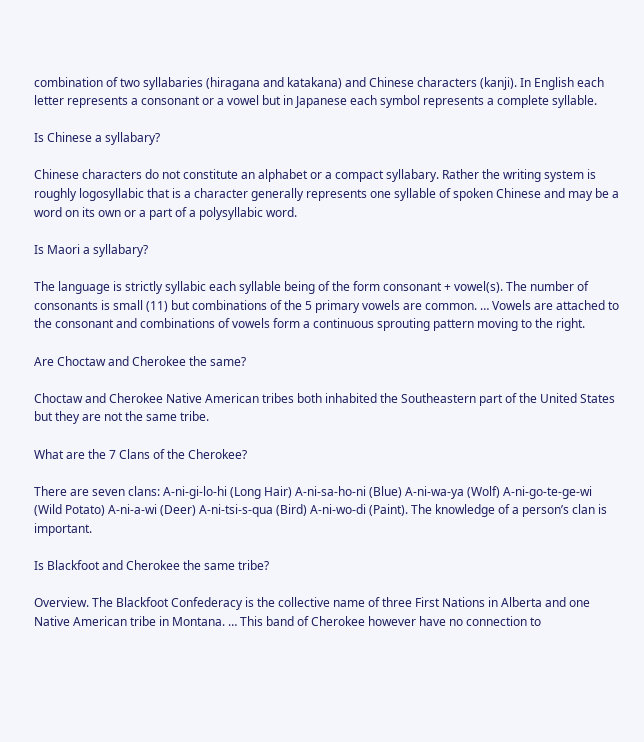combination of two syllabaries (hiragana and katakana) and Chinese characters (kanji). In English each letter represents a consonant or a vowel but in Japanese each symbol represents a complete syllable.

Is Chinese a syllabary?

Chinese characters do not constitute an alphabet or a compact syllabary. Rather the writing system is roughly logosyllabic that is a character generally represents one syllable of spoken Chinese and may be a word on its own or a part of a polysyllabic word.

Is Maori a syllabary?

The language is strictly syllabic each syllable being of the form consonant + vowel(s). The number of consonants is small (11) but combinations of the 5 primary vowels are common. … Vowels are attached to the consonant and combinations of vowels form a continuous sprouting pattern moving to the right.

Are Choctaw and Cherokee the same?

Choctaw and Cherokee Native American tribes both inhabited the Southeastern part of the United States but they are not the same tribe.

What are the 7 Clans of the Cherokee?

There are seven clans: A-ni-gi-lo-hi (Long Hair) A-ni-sa-ho-ni (Blue) A-ni-wa-ya (Wolf) A-ni-go-te-ge-wi (Wild Potato) A-ni-a-wi (Deer) A-ni-tsi-s-qua (Bird) A-ni-wo-di (Paint). The knowledge of a person’s clan is important.

Is Blackfoot and Cherokee the same tribe?

Overview. The Blackfoot Confederacy is the collective name of three First Nations in Alberta and one Native American tribe in Montana. … This band of Cherokee however have no connection to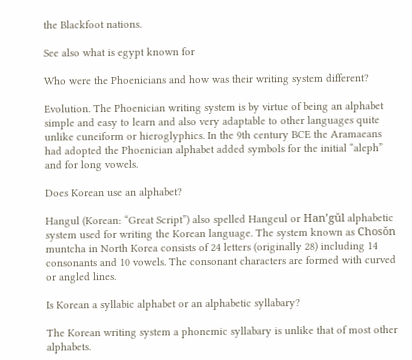the Blackfoot nations.

See also what is egypt known for

Who were the Phoenicians and how was their writing system different?

Evolution. The Phoenician writing system is by virtue of being an alphabet simple and easy to learn and also very adaptable to other languages quite unlike cuneiform or hieroglyphics. In the 9th century BCE the Aramaeans had adopted the Phoenician alphabet added symbols for the initial “aleph” and for long vowels.

Does Korean use an alphabet?

Hangul (Korean: “Great Script”) also spelled Hangeul or Han’gŭl alphabetic system used for writing the Korean language. The system known as Chosŏn muntcha in North Korea consists of 24 letters (originally 28) including 14 consonants and 10 vowels. The consonant characters are formed with curved or angled lines.

Is Korean a syllabic alphabet or an alphabetic syllabary?

The Korean writing system a phonemic syllabary is unlike that of most other alphabets.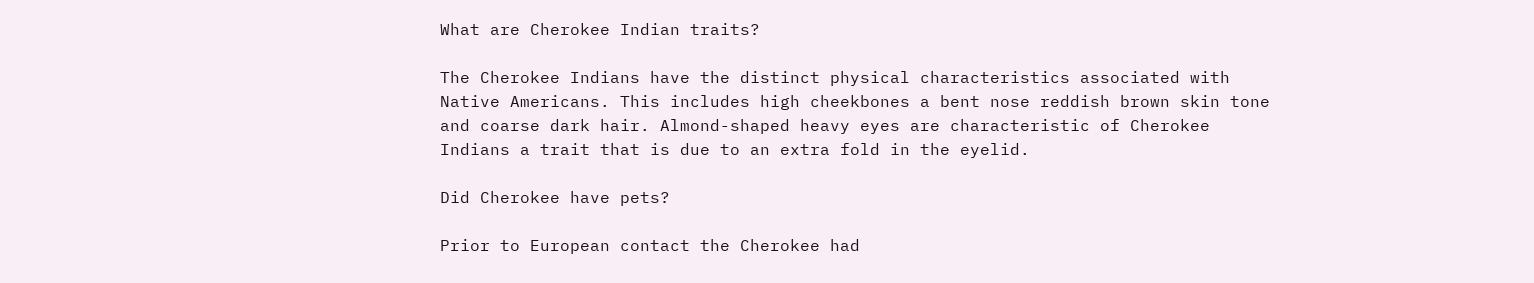What are Cherokee Indian traits?

The Cherokee Indians have the distinct physical characteristics associated with Native Americans. This includes high cheekbones a bent nose reddish brown skin tone and coarse dark hair. Almond-shaped heavy eyes are characteristic of Cherokee Indians a trait that is due to an extra fold in the eyelid.

Did Cherokee have pets?

Prior to European contact the Cherokee had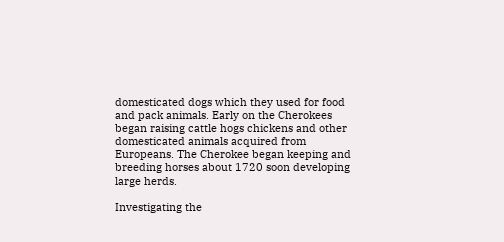domesticated dogs which they used for food and pack animals. Early on the Cherokees began raising cattle hogs chickens and other domesticated animals acquired from Europeans. The Cherokee began keeping and breeding horses about 1720 soon developing large herds.

Investigating the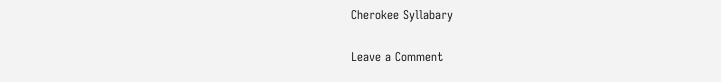Cherokee Syllabary

Leave a Comment